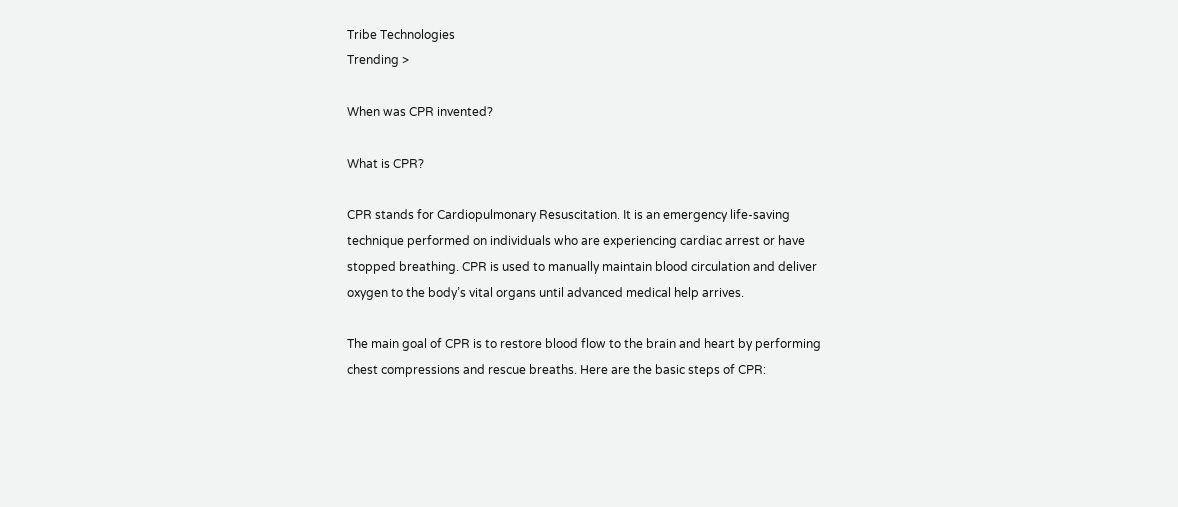Tribe Technologies
Trending >

When was CPR invented?

What is CPR?

CPR stands for Cardiopulmonary Resuscitation. It is an emergency life-saving technique performed on individuals who are experiencing cardiac arrest or have stopped breathing. CPR is used to manually maintain blood circulation and deliver oxygen to the body’s vital organs until advanced medical help arrives.

The main goal of CPR is to restore blood flow to the brain and heart by performing chest compressions and rescue breaths. Here are the basic steps of CPR: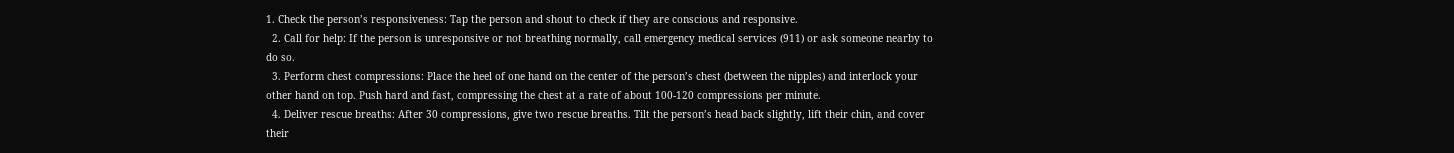1. Check the person’s responsiveness: Tap the person and shout to check if they are conscious and responsive.
  2. Call for help: If the person is unresponsive or not breathing normally, call emergency medical services (911) or ask someone nearby to do so.
  3. Perform chest compressions: Place the heel of one hand on the center of the person’s chest (between the nipples) and interlock your other hand on top. Push hard and fast, compressing the chest at a rate of about 100-120 compressions per minute.
  4. Deliver rescue breaths: After 30 compressions, give two rescue breaths. Tilt the person’s head back slightly, lift their chin, and cover their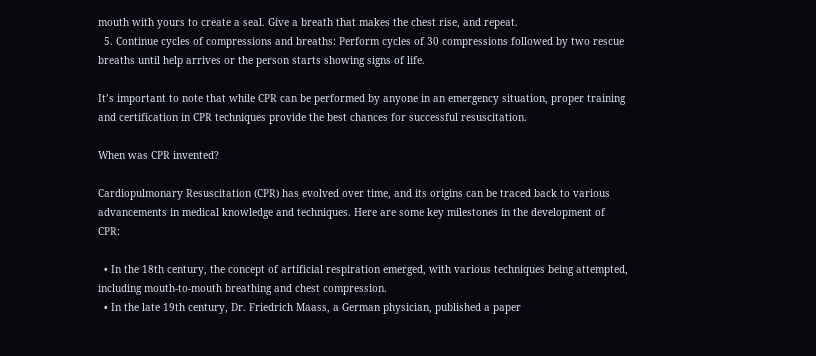mouth with yours to create a seal. Give a breath that makes the chest rise, and repeat.
  5. Continue cycles of compressions and breaths: Perform cycles of 30 compressions followed by two rescue breaths until help arrives or the person starts showing signs of life.

It’s important to note that while CPR can be performed by anyone in an emergency situation, proper training and certification in CPR techniques provide the best chances for successful resuscitation.

When was CPR invented?

Cardiopulmonary Resuscitation (CPR) has evolved over time, and its origins can be traced back to various advancements in medical knowledge and techniques. Here are some key milestones in the development of CPR:

  • In the 18th century, the concept of artificial respiration emerged, with various techniques being attempted, including mouth-to-mouth breathing and chest compression.
  • In the late 19th century, Dr. Friedrich Maass, a German physician, published a paper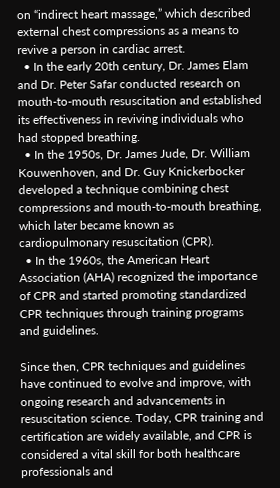on “indirect heart massage,” which described external chest compressions as a means to revive a person in cardiac arrest.
  • In the early 20th century, Dr. James Elam and Dr. Peter Safar conducted research on mouth-to-mouth resuscitation and established its effectiveness in reviving individuals who had stopped breathing.
  • In the 1950s, Dr. James Jude, Dr. William Kouwenhoven, and Dr. Guy Knickerbocker developed a technique combining chest compressions and mouth-to-mouth breathing, which later became known as cardiopulmonary resuscitation (CPR).
  • In the 1960s, the American Heart Association (AHA) recognized the importance of CPR and started promoting standardized CPR techniques through training programs and guidelines.

Since then, CPR techniques and guidelines have continued to evolve and improve, with ongoing research and advancements in resuscitation science. Today, CPR training and certification are widely available, and CPR is considered a vital skill for both healthcare professionals and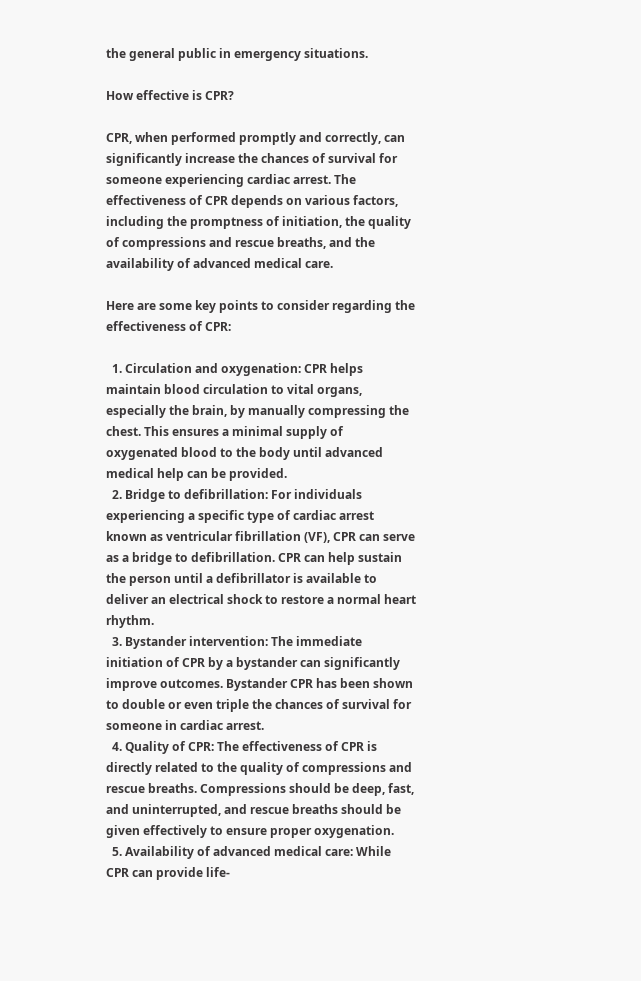the general public in emergency situations.

How effective is CPR?

CPR, when performed promptly and correctly, can significantly increase the chances of survival for someone experiencing cardiac arrest. The effectiveness of CPR depends on various factors, including the promptness of initiation, the quality of compressions and rescue breaths, and the availability of advanced medical care.

Here are some key points to consider regarding the effectiveness of CPR:

  1. Circulation and oxygenation: CPR helps maintain blood circulation to vital organs, especially the brain, by manually compressing the chest. This ensures a minimal supply of oxygenated blood to the body until advanced medical help can be provided.
  2. Bridge to defibrillation: For individuals experiencing a specific type of cardiac arrest known as ventricular fibrillation (VF), CPR can serve as a bridge to defibrillation. CPR can help sustain the person until a defibrillator is available to deliver an electrical shock to restore a normal heart rhythm.
  3. Bystander intervention: The immediate initiation of CPR by a bystander can significantly improve outcomes. Bystander CPR has been shown to double or even triple the chances of survival for someone in cardiac arrest.
  4. Quality of CPR: The effectiveness of CPR is directly related to the quality of compressions and rescue breaths. Compressions should be deep, fast, and uninterrupted, and rescue breaths should be given effectively to ensure proper oxygenation.
  5. Availability of advanced medical care: While CPR can provide life-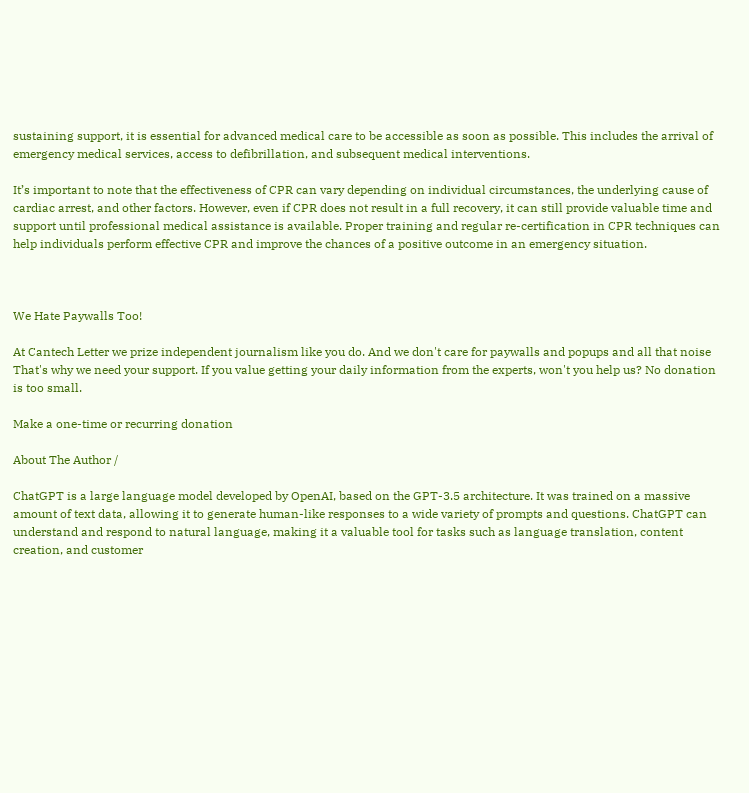sustaining support, it is essential for advanced medical care to be accessible as soon as possible. This includes the arrival of emergency medical services, access to defibrillation, and subsequent medical interventions.

It’s important to note that the effectiveness of CPR can vary depending on individual circumstances, the underlying cause of cardiac arrest, and other factors. However, even if CPR does not result in a full recovery, it can still provide valuable time and support until professional medical assistance is available. Proper training and regular re-certification in CPR techniques can help individuals perform effective CPR and improve the chances of a positive outcome in an emergency situation.



We Hate Paywalls Too!

At Cantech Letter we prize independent journalism like you do. And we don't care for paywalls and popups and all that noise That's why we need your support. If you value getting your daily information from the experts, won't you help us? No donation is too small.

Make a one-time or recurring donation

About The Author /

ChatGPT is a large language model developed by OpenAI, based on the GPT-3.5 architecture. It was trained on a massive amount of text data, allowing it to generate human-like responses to a wide variety of prompts and questions. ChatGPT can understand and respond to natural language, making it a valuable tool for tasks such as language translation, content creation, and customer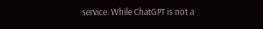service. While ChatGPT is not a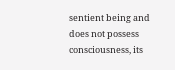sentient being and does not possess consciousness, its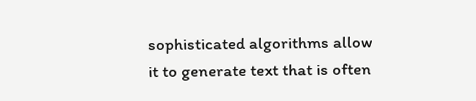sophisticated algorithms allow it to generate text that is often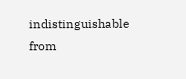indistinguishable from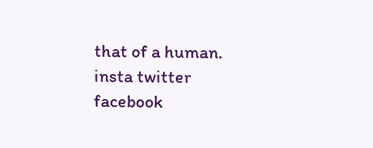that of a human.
insta twitter facebook